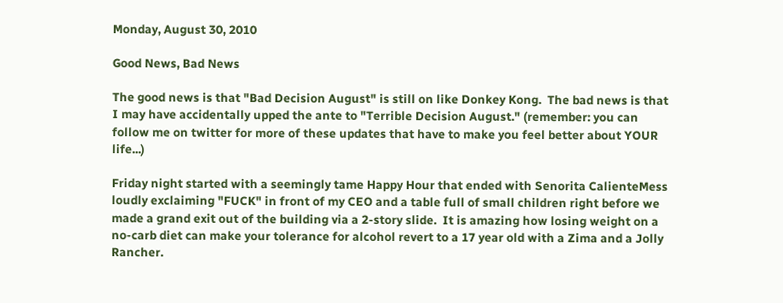Monday, August 30, 2010

Good News, Bad News

The good news is that "Bad Decision August" is still on like Donkey Kong.  The bad news is that I may have accidentally upped the ante to "Terrible Decision August." (remember: you can follow me on twitter for more of these updates that have to make you feel better about YOUR life...)

Friday night started with a seemingly tame Happy Hour that ended with Senorita CalienteMess loudly exclaiming "FUCK" in front of my CEO and a table full of small children right before we made a grand exit out of the building via a 2-story slide.  It is amazing how losing weight on a no-carb diet can make your tolerance for alcohol revert to a 17 year old with a Zima and a Jolly Rancher.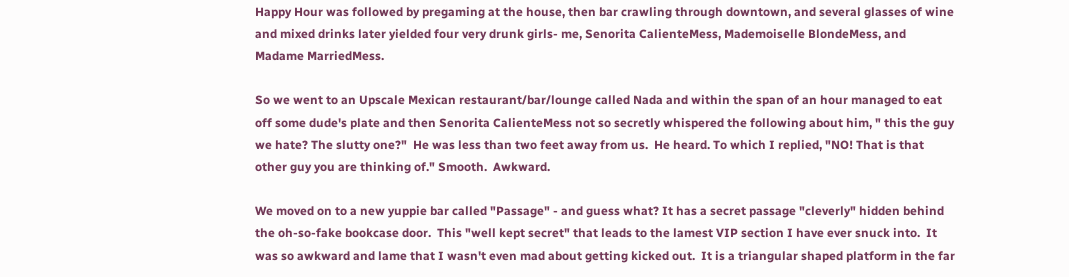Happy Hour was followed by pregaming at the house, then bar crawling through downtown, and several glasses of wine and mixed drinks later yielded four very drunk girls- me, Senorita CalienteMess, Mademoiselle BlondeMess, and Madame MarriedMess.

So we went to an Upscale Mexican restaurant/bar/lounge called Nada and within the span of an hour managed to eat off some dude's plate and then Senorita CalienteMess not so secretly whispered the following about him, " this the guy we hate? The slutty one?"  He was less than two feet away from us.  He heard. To which I replied, "NO! That is that other guy you are thinking of." Smooth.  Awkward.

We moved on to a new yuppie bar called "Passage" - and guess what? It has a secret passage "cleverly" hidden behind the oh-so-fake bookcase door.  This "well kept secret" that leads to the lamest VIP section I have ever snuck into.  It was so awkward and lame that I wasn't even mad about getting kicked out.  It is a triangular shaped platform in the far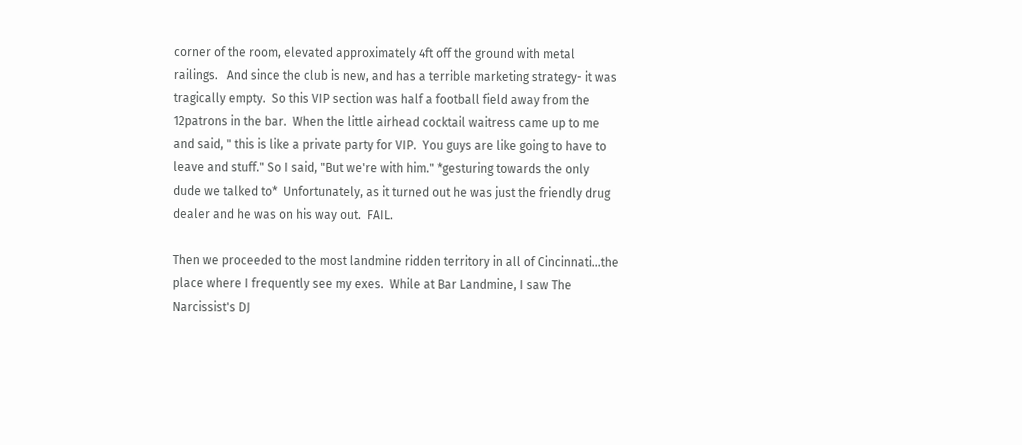corner of the room, elevated approximately 4ft off the ground with metal railings.   And since the club is new, and has a terrible marketing strategy- it was tragically empty.  So this VIP section was half a football field away from the 12patrons in the bar.  When the little airhead cocktail waitress came up to me and said, " this is like a private party for VIP.  You guys are like going to have to leave and stuff." So I said, "But we're with him." *gesturing towards the only dude we talked to*  Unfortunately, as it turned out he was just the friendly drug dealer and he was on his way out.  FAIL.

Then we proceeded to the most landmine ridden territory in all of Cincinnati...the place where I frequently see my exes.  While at Bar Landmine, I saw The Narcissist's DJ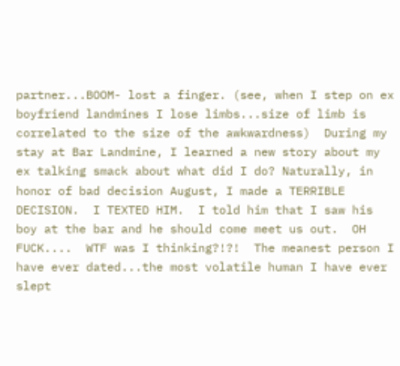partner...BOOM- lost a finger. (see, when I step on ex boyfriend landmines I lose limbs...size of limb is correlated to the size of the awkwardness)  During my stay at Bar Landmine, I learned a new story about my ex talking smack about what did I do? Naturally, in honor of bad decision August, I made a TERRIBLE DECISION.  I TEXTED HIM.  I told him that I saw his boy at the bar and he should come meet us out.  OH FUCK....  WTF was I thinking?!?!  The meanest person I have ever dated...the most volatile human I have ever slept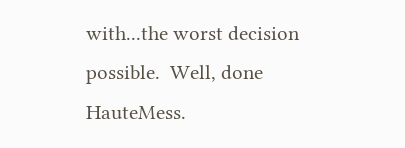with...the worst decision possible.  Well, done HauteMess.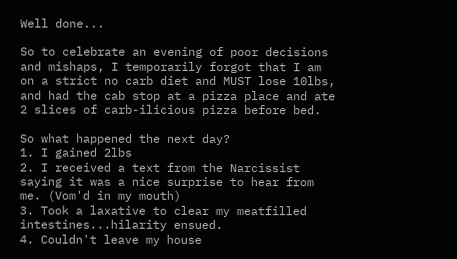Well done...

So to celebrate an evening of poor decisions and mishaps, I temporarily forgot that I am on a strict no carb diet and MUST lose 10lbs, and had the cab stop at a pizza place and ate 2 slices of carb-ilicious pizza before bed.

So what happened the next day?
1. I gained 2lbs
2. I received a text from the Narcissist saying it was a nice surprise to hear from me. (Vom'd in my mouth)
3. Took a laxative to clear my meatfilled intestines...hilarity ensued.
4. Couldn't leave my house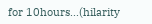for 10hours...(hilarity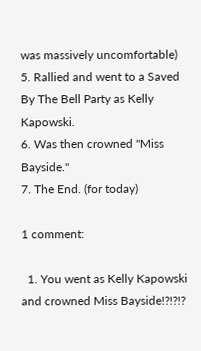was massively uncomfortable)
5. Rallied and went to a Saved By The Bell Party as Kelly Kapowski.
6. Was then crowned "Miss Bayside."
7. The End. (for today)

1 comment:

  1. You went as Kelly Kapowski and crowned Miss Bayside!?!?!?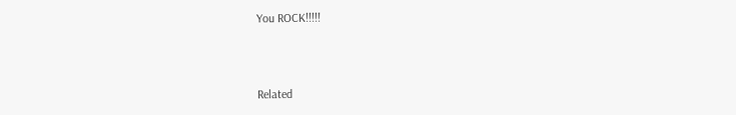You ROCK!!!!!



Related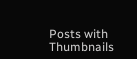Posts with Thumbnails